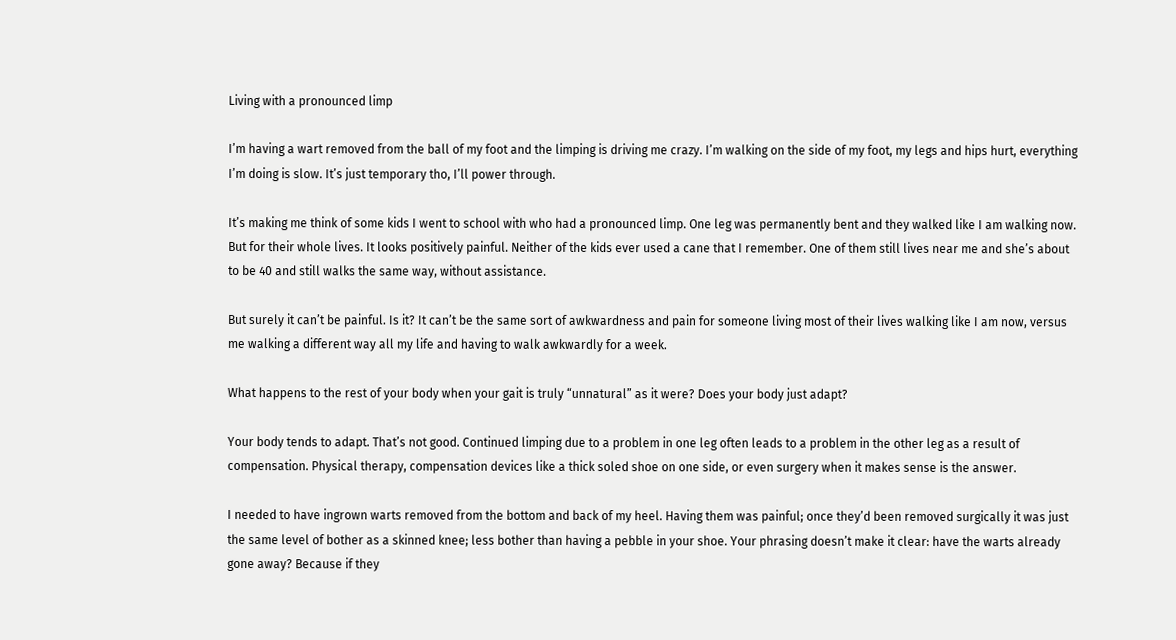Living with a pronounced limp

I’m having a wart removed from the ball of my foot and the limping is driving me crazy. I’m walking on the side of my foot, my legs and hips hurt, everything I’m doing is slow. It’s just temporary tho, I’ll power through.

It’s making me think of some kids I went to school with who had a pronounced limp. One leg was permanently bent and they walked like I am walking now. But for their whole lives. It looks positively painful. Neither of the kids ever used a cane that I remember. One of them still lives near me and she’s about to be 40 and still walks the same way, without assistance.

But surely it can’t be painful. Is it? It can’t be the same sort of awkwardness and pain for someone living most of their lives walking like I am now, versus me walking a different way all my life and having to walk awkwardly for a week.

What happens to the rest of your body when your gait is truly “unnatural” as it were? Does your body just adapt?

Your body tends to adapt. That’s not good. Continued limping due to a problem in one leg often leads to a problem in the other leg as a result of compensation. Physical therapy, compensation devices like a thick soled shoe on one side, or even surgery when it makes sense is the answer.

I needed to have ingrown warts removed from the bottom and back of my heel. Having them was painful; once they’d been removed surgically it was just the same level of bother as a skinned knee; less bother than having a pebble in your shoe. Your phrasing doesn’t make it clear: have the warts already gone away? Because if they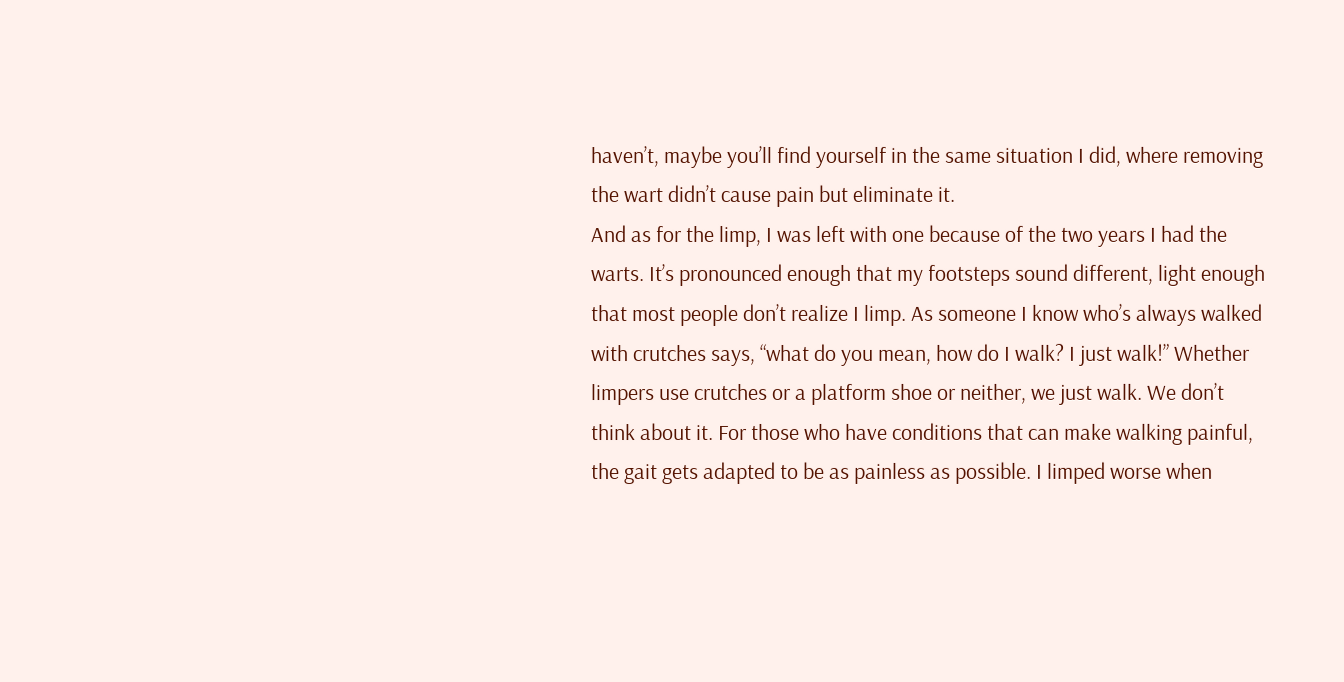haven’t, maybe you’ll find yourself in the same situation I did, where removing the wart didn’t cause pain but eliminate it.
And as for the limp, I was left with one because of the two years I had the warts. It’s pronounced enough that my footsteps sound different, light enough that most people don’t realize I limp. As someone I know who’s always walked with crutches says, “what do you mean, how do I walk? I just walk!” Whether limpers use crutches or a platform shoe or neither, we just walk. We don’t think about it. For those who have conditions that can make walking painful, the gait gets adapted to be as painless as possible. I limped worse when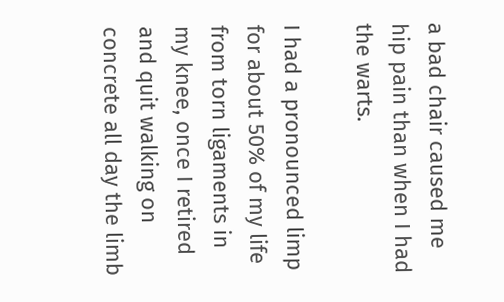a bad chair caused me hip pain than when I had the warts.

I had a pronounced limp for about 50% of my life from torn ligaments in my knee, once I retired and quit walking on concrete all day the limb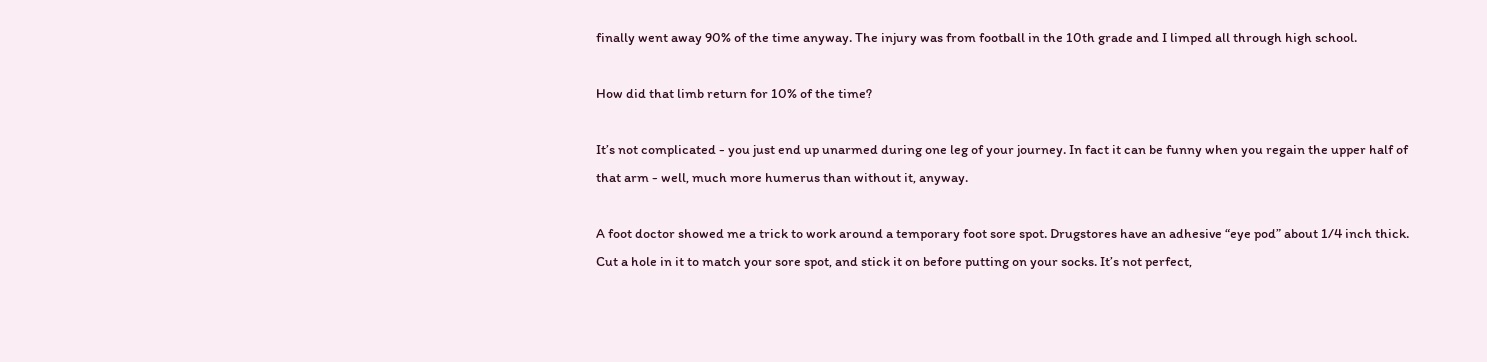finally went away 90% of the time anyway. The injury was from football in the 10th grade and I limped all through high school.

How did that limb return for 10% of the time?

It’s not complicated - you just end up unarmed during one leg of your journey. In fact it can be funny when you regain the upper half of that arm - well, much more humerus than without it, anyway.

A foot doctor showed me a trick to work around a temporary foot sore spot. Drugstores have an adhesive “eye pod” about 1/4 inch thick. Cut a hole in it to match your sore spot, and stick it on before putting on your socks. It’s not perfect,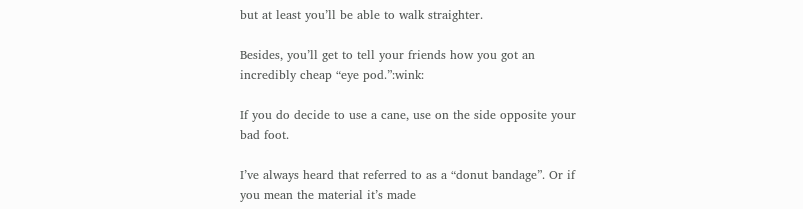but at least you’ll be able to walk straighter.

Besides, you’ll get to tell your friends how you got an incredibly cheap “eye pod.”:wink:

If you do decide to use a cane, use on the side opposite your bad foot.

I’ve always heard that referred to as a “donut bandage”. Or if you mean the material it’s made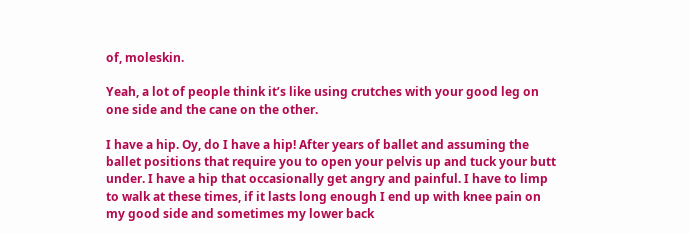of, moleskin.

Yeah, a lot of people think it’s like using crutches with your good leg on one side and the cane on the other.

I have a hip. Oy, do I have a hip! After years of ballet and assuming the ballet positions that require you to open your pelvis up and tuck your butt under. I have a hip that occasionally get angry and painful. I have to limp to walk at these times, if it lasts long enough I end up with knee pain on my good side and sometimes my lower back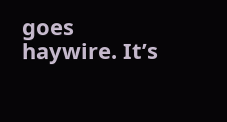goes haywire. It’s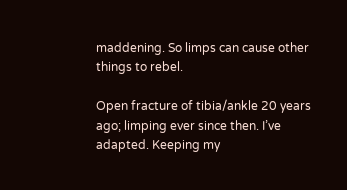maddening. So limps can cause other things to rebel.

Open fracture of tibia/ankle 20 years ago; limping ever since then. I’ve adapted. Keeping my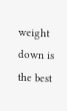weight down is the best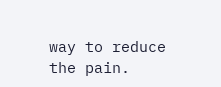way to reduce the pain.